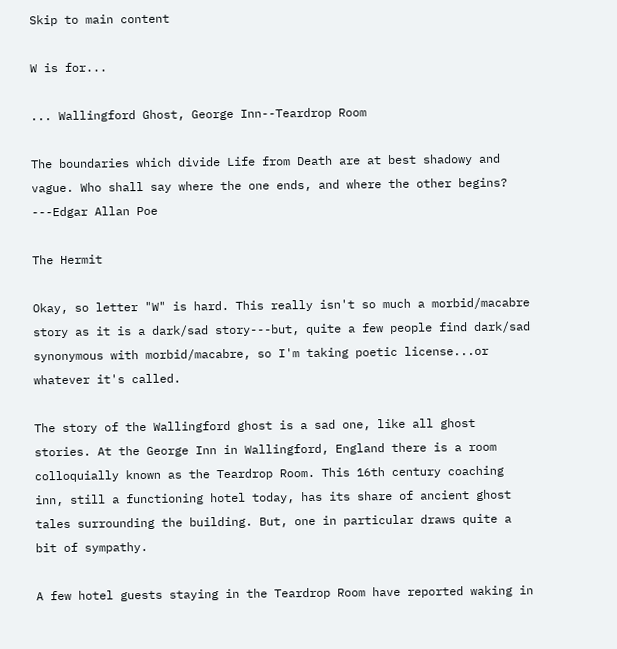Skip to main content

W is for...

... Wallingford Ghost, George Inn--Teardrop Room

The boundaries which divide Life from Death are at best shadowy and vague. Who shall say where the one ends, and where the other begins?
---Edgar Allan Poe

The Hermit

Okay, so letter "W" is hard. This really isn't so much a morbid/macabre story as it is a dark/sad story---but, quite a few people find dark/sad synonymous with morbid/macabre, so I'm taking poetic license...or whatever it's called.

The story of the Wallingford ghost is a sad one, like all ghost stories. At the George Inn in Wallingford, England there is a room colloquially known as the Teardrop Room. This 16th century coaching inn, still a functioning hotel today, has its share of ancient ghost tales surrounding the building. But, one in particular draws quite a bit of sympathy.

A few hotel guests staying in the Teardrop Room have reported waking in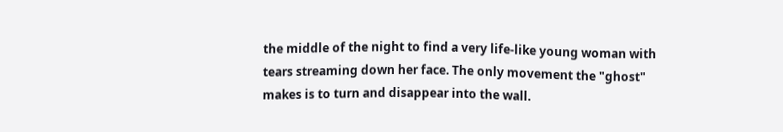the middle of the night to find a very life-like young woman with tears streaming down her face. The only movement the "ghost" makes is to turn and disappear into the wall.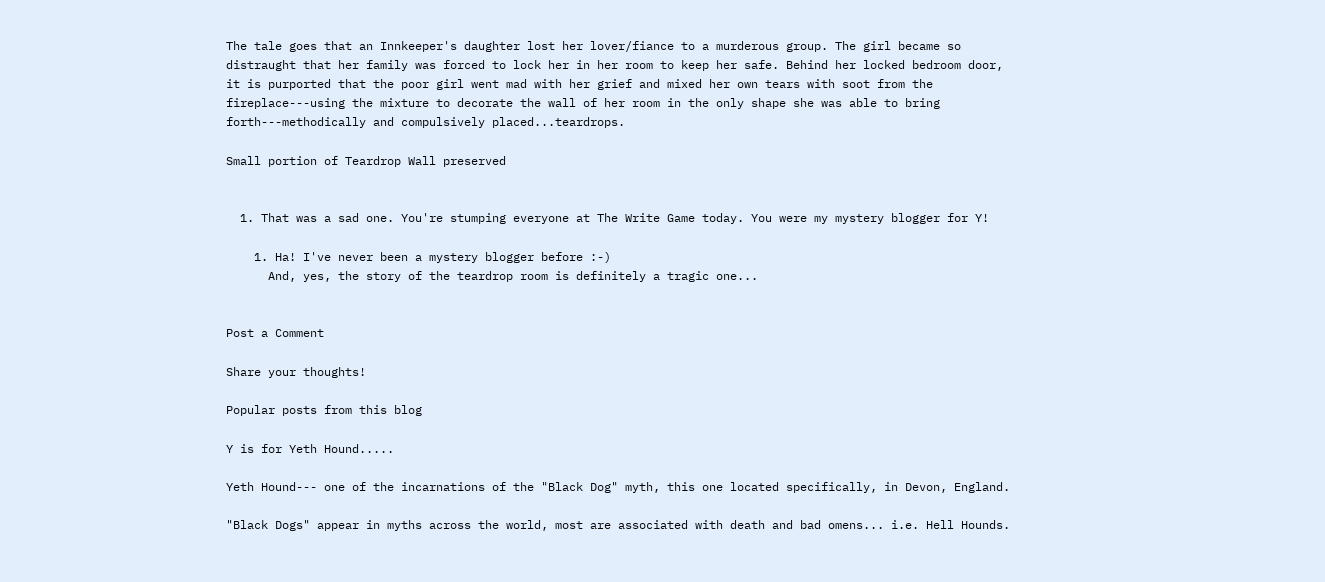The tale goes that an Innkeeper's daughter lost her lover/fiance to a murderous group. The girl became so distraught that her family was forced to lock her in her room to keep her safe. Behind her locked bedroom door, it is purported that the poor girl went mad with her grief and mixed her own tears with soot from the fireplace---using the mixture to decorate the wall of her room in the only shape she was able to bring forth---methodically and compulsively placed...teardrops.

Small portion of Teardrop Wall preserved


  1. That was a sad one. You're stumping everyone at The Write Game today. You were my mystery blogger for Y!

    1. Ha! I've never been a mystery blogger before :-)
      And, yes, the story of the teardrop room is definitely a tragic one...


Post a Comment

Share your thoughts!

Popular posts from this blog

Y is for Yeth Hound.....

Yeth Hound--- one of the incarnations of the "Black Dog" myth, this one located specifically, in Devon, England.

"Black Dogs" appear in myths across the world, most are associated with death and bad omens... i.e. Hell Hounds.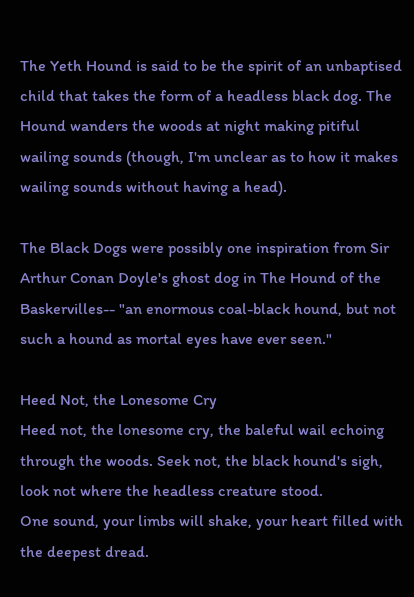The Yeth Hound is said to be the spirit of an unbaptised child that takes the form of a headless black dog. The Hound wanders the woods at night making pitiful wailing sounds (though, I'm unclear as to how it makes wailing sounds without having a head).

The Black Dogs were possibly one inspiration from Sir Arthur Conan Doyle's ghost dog in The Hound of the Baskervilles-- "an enormous coal-black hound, but not such a hound as mortal eyes have ever seen."

Heed Not, the Lonesome Cry
Heed not, the lonesome cry, the baleful wail echoing through the woods. Seek not, the black hound's sigh, look not where the headless creature stood.
One sound, your limbs will shake, your heart filled with the deepest dread.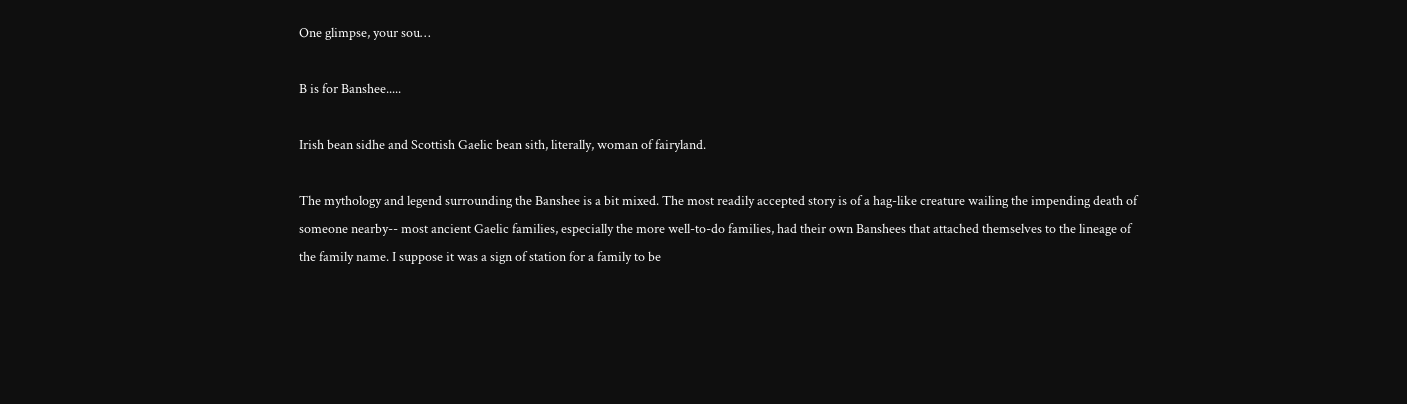One glimpse, your sou…

B is for Banshee.....

Irish bean sidhe and Scottish Gaelic bean sith, literally, woman of fairyland.

The mythology and legend surrounding the Banshee is a bit mixed. The most readily accepted story is of a hag-like creature wailing the impending death of someone nearby-- most ancient Gaelic families, especially the more well-to-do families, had their own Banshees that attached themselves to the lineage of the family name. I suppose it was a sign of station for a family to be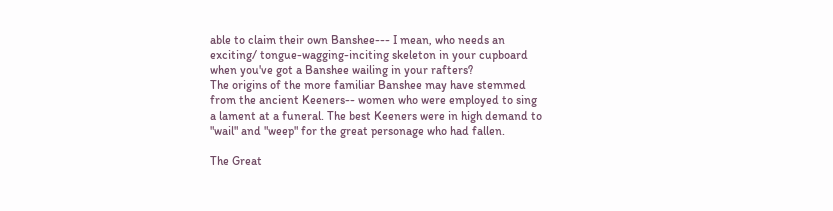able to claim their own Banshee--- I mean, who needs an exciting/ tongue-wagging-inciting skeleton in your cupboard when you've got a Banshee wailing in your rafters?
The origins of the more familiar Banshee may have stemmed from the ancient Keeners-- women who were employed to sing a lament at a funeral. The best Keeners were in high demand to "wail" and "weep" for the great personage who had fallen.

The Great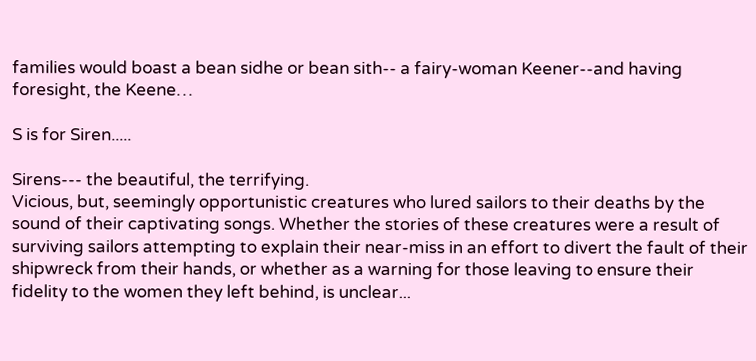families would boast a bean sidhe or bean sith-- a fairy-woman Keener--and having foresight, the Keene…

S is for Siren.....

Sirens--- the beautiful, the terrifying.
Vicious, but, seemingly opportunistic creatures who lured sailors to their deaths by the sound of their captivating songs. Whether the stories of these creatures were a result of surviving sailors attempting to explain their near-miss in an effort to divert the fault of their shipwreck from their hands, or whether as a warning for those leaving to ensure their fidelity to the women they left behind, is unclear...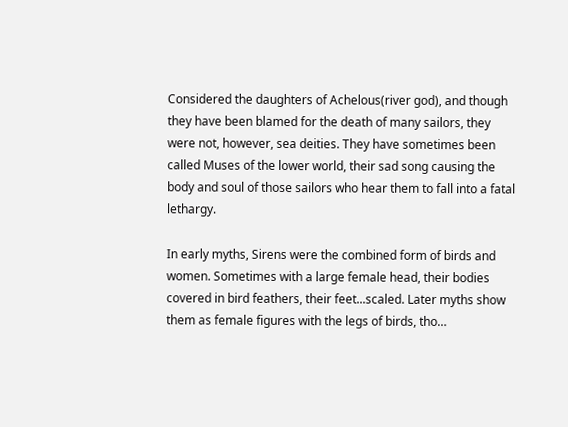Considered the daughters of Achelous(river god), and though they have been blamed for the death of many sailors, they were not, however, sea deities. They have sometimes been called Muses of the lower world, their sad song causing the body and soul of those sailors who hear them to fall into a fatal lethargy.

In early myths, Sirens were the combined form of birds and women. Sometimes with a large female head, their bodies covered in bird feathers, their feet...scaled. Later myths show them as female figures with the legs of birds, tho…